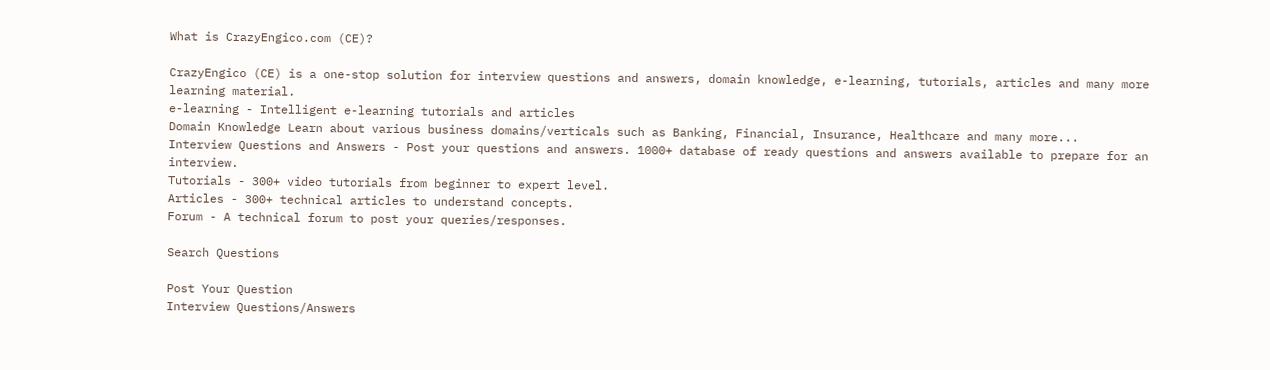What is CrazyEngico.com (CE)?

CrazyEngico (CE) is a one-stop solution for interview questions and answers, domain knowledge, e-learning, tutorials, articles and many more learning material.
e-learning - Intelligent e-learning tutorials and articles
Domain Knowledge Learn about various business domains/verticals such as Banking, Financial, Insurance, Healthcare and many more...
Interview Questions and Answers - Post your questions and answers. 1000+ database of ready questions and answers available to prepare for an interview.
Tutorials - 300+ video tutorials from beginner to expert level.
Articles - 300+ technical articles to understand concepts.
Forum - A technical forum to post your queries/responses.

Search Questions

Post Your Question
Interview Questions/Answers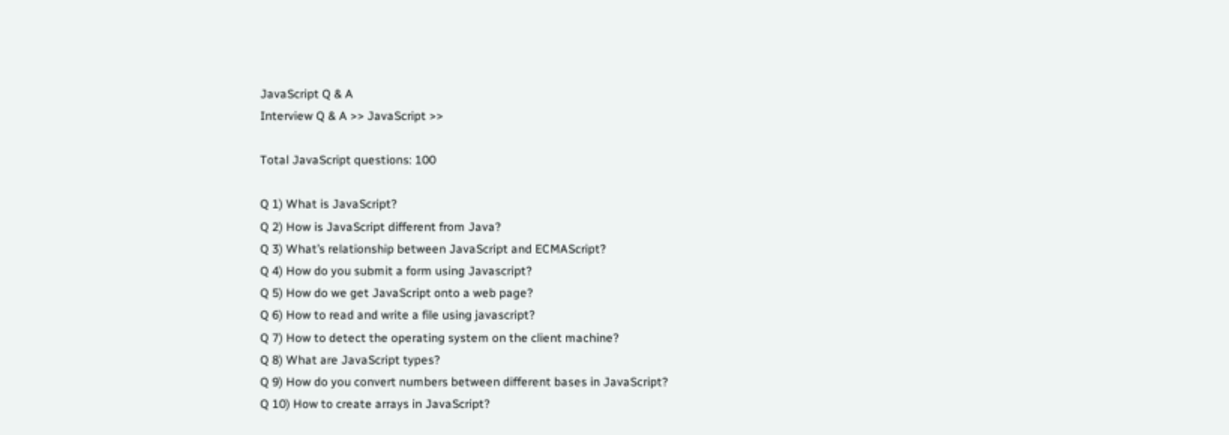JavaScript Q & A
Interview Q & A >> JavaScript >>

Total JavaScript questions: 100

Q 1) What is JavaScript?
Q 2) How is JavaScript different from Java?
Q 3) What’s relationship between JavaScript and ECMAScript?
Q 4) How do you submit a form using Javascript?
Q 5) How do we get JavaScript onto a web page?
Q 6) How to read and write a file using javascript?
Q 7) How to detect the operating system on the client machine?
Q 8) What are JavaScript types?
Q 9) How do you convert numbers between different bases in JavaScript?
Q 10) How to create arrays in JavaScript?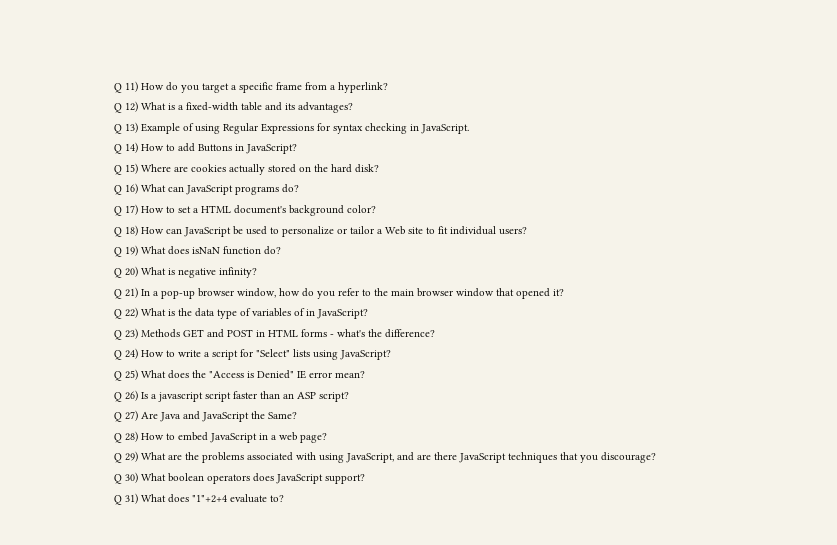Q 11) How do you target a specific frame from a hyperlink?
Q 12) What is a fixed-width table and its advantages?
Q 13) Example of using Regular Expressions for syntax checking in JavaScript.
Q 14) How to add Buttons in JavaScript?
Q 15) Where are cookies actually stored on the hard disk?
Q 16) What can JavaScript programs do?
Q 17) How to set a HTML document's background color?
Q 18) How can JavaScript be used to personalize or tailor a Web site to fit individual users?
Q 19) What does isNaN function do?
Q 20) What is negative infinity?
Q 21) In a pop-up browser window, how do you refer to the main browser window that opened it?
Q 22) What is the data type of variables of in JavaScript?
Q 23) Methods GET and POST in HTML forms - what's the difference?
Q 24) How to write a script for "Select" lists using JavaScript?
Q 25) What does the "Access is Denied" IE error mean?
Q 26) Is a javascript script faster than an ASP script?
Q 27) Are Java and JavaScript the Same?
Q 28) How to embed JavaScript in a web page?
Q 29) What are the problems associated with using JavaScript, and are there JavaScript techniques that you discourage?
Q 30) What boolean operators does JavaScript support?
Q 31) What does "1"+2+4 evaluate to?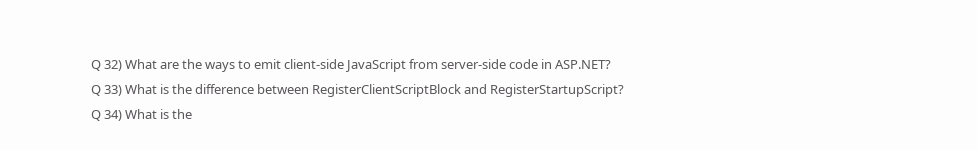Q 32) What are the ways to emit client-side JavaScript from server-side code in ASP.NET?
Q 33) What is the difference between RegisterClientScriptBlock and RegisterStartupScript?
Q 34) What is the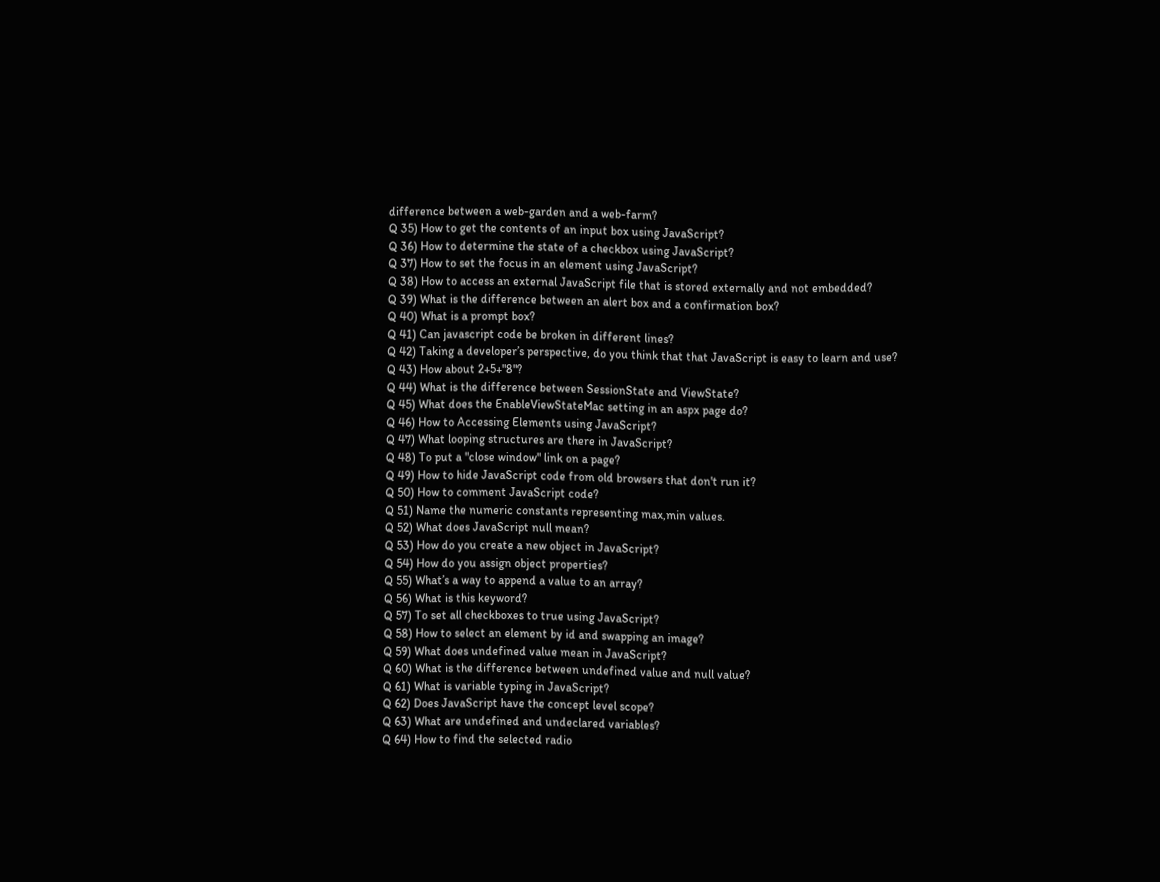difference between a web-garden and a web-farm?
Q 35) How to get the contents of an input box using JavaScript?
Q 36) How to determine the state of a checkbox using JavaScript?
Q 37) How to set the focus in an element using JavaScript?
Q 38) How to access an external JavaScript file that is stored externally and not embedded?
Q 39) What is the difference between an alert box and a confirmation box?
Q 40) What is a prompt box?
Q 41) Can javascript code be broken in different lines?
Q 42) Taking a developer’s perspective, do you think that that JavaScript is easy to learn and use?
Q 43) How about 2+5+"8"?
Q 44) What is the difference between SessionState and ViewState?
Q 45) What does the EnableViewStateMac setting in an aspx page do?
Q 46) How to Accessing Elements using JavaScript?
Q 47) What looping structures are there in JavaScript?
Q 48) To put a "close window" link on a page?
Q 49) How to hide JavaScript code from old browsers that don't run it?
Q 50) How to comment JavaScript code?
Q 51) Name the numeric constants representing max,min values.
Q 52) What does JavaScript null mean?
Q 53) How do you create a new object in JavaScript?
Q 54) How do you assign object properties?
Q 55) What’s a way to append a value to an array?
Q 56) What is this keyword?
Q 57) To set all checkboxes to true using JavaScript?
Q 58) How to select an element by id and swapping an image?
Q 59) What does undefined value mean in JavaScript?
Q 60) What is the difference between undefined value and null value?
Q 61) What is variable typing in JavaScript?
Q 62) Does JavaScript have the concept level scope?
Q 63) What are undefined and undeclared variables?
Q 64) How to find the selected radio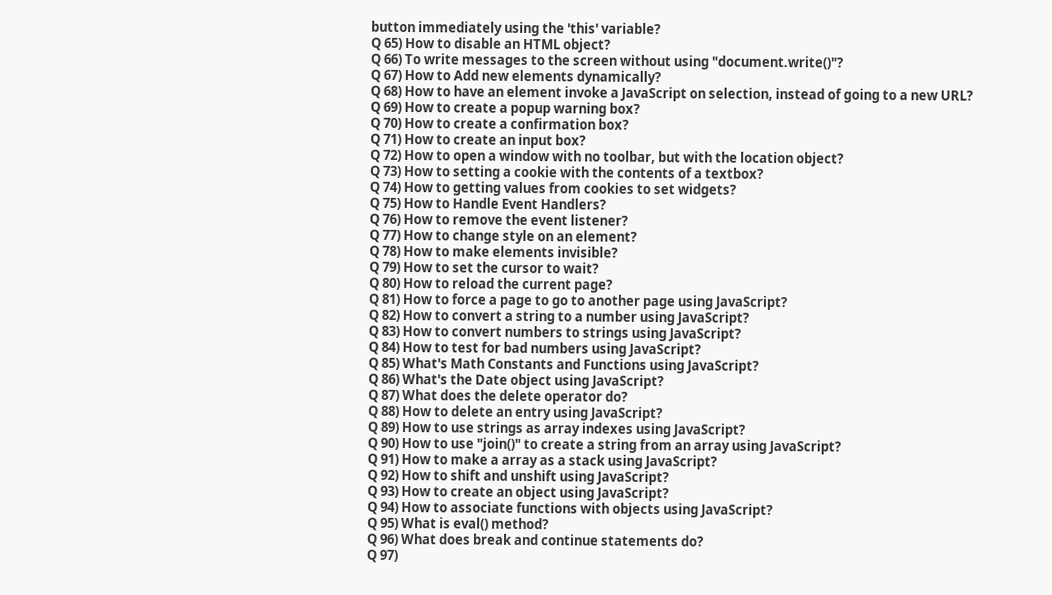button immediately using the 'this' variable?
Q 65) How to disable an HTML object?
Q 66) To write messages to the screen without using "document.write()"?
Q 67) How to Add new elements dynamically?
Q 68) How to have an element invoke a JavaScript on selection, instead of going to a new URL?
Q 69) How to create a popup warning box?
Q 70) How to create a confirmation box?
Q 71) How to create an input box?
Q 72) How to open a window with no toolbar, but with the location object?
Q 73) How to setting a cookie with the contents of a textbox?
Q 74) How to getting values from cookies to set widgets?
Q 75) How to Handle Event Handlers?
Q 76) How to remove the event listener?
Q 77) How to change style on an element?
Q 78) How to make elements invisible?
Q 79) How to set the cursor to wait?
Q 80) How to reload the current page?
Q 81) How to force a page to go to another page using JavaScript?
Q 82) How to convert a string to a number using JavaScript?
Q 83) How to convert numbers to strings using JavaScript?
Q 84) How to test for bad numbers using JavaScript?
Q 85) What's Math Constants and Functions using JavaScript?
Q 86) What's the Date object using JavaScript?
Q 87) What does the delete operator do?
Q 88) How to delete an entry using JavaScript?
Q 89) How to use strings as array indexes using JavaScript?
Q 90) How to use "join()" to create a string from an array using JavaScript?
Q 91) How to make a array as a stack using JavaScript?
Q 92) How to shift and unshift using JavaScript?
Q 93) How to create an object using JavaScript?
Q 94) How to associate functions with objects using JavaScript?
Q 95) What is eval() method?
Q 96) What does break and continue statements do?
Q 97)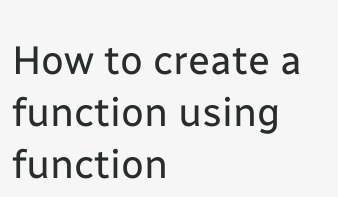How to create a function using function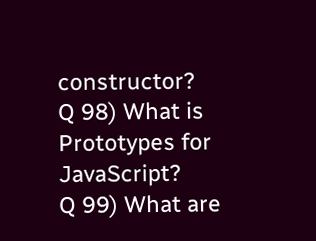constructor?
Q 98) What is Prototypes for JavaScript?
Q 99) What are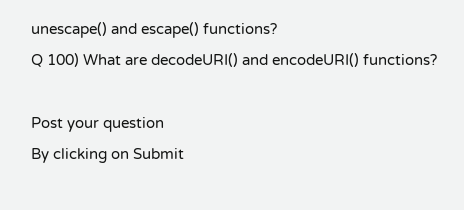unescape() and escape() functions?
Q 100) What are decodeURI() and encodeURI() functions?

Post your question
By clicking on Submit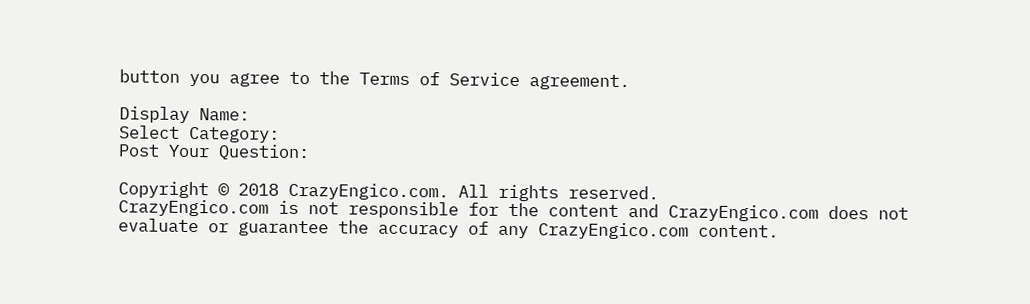button you agree to the Terms of Service agreement.

Display Name:
Select Category:
Post Your Question:

Copyright © 2018 CrazyEngico.com. All rights reserved.
CrazyEngico.com is not responsible for the content and CrazyEngico.com does not evaluate or guarantee the accuracy of any CrazyEngico.com content.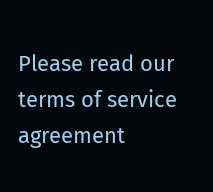Please read our terms of service agreement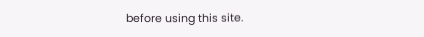before using this site.